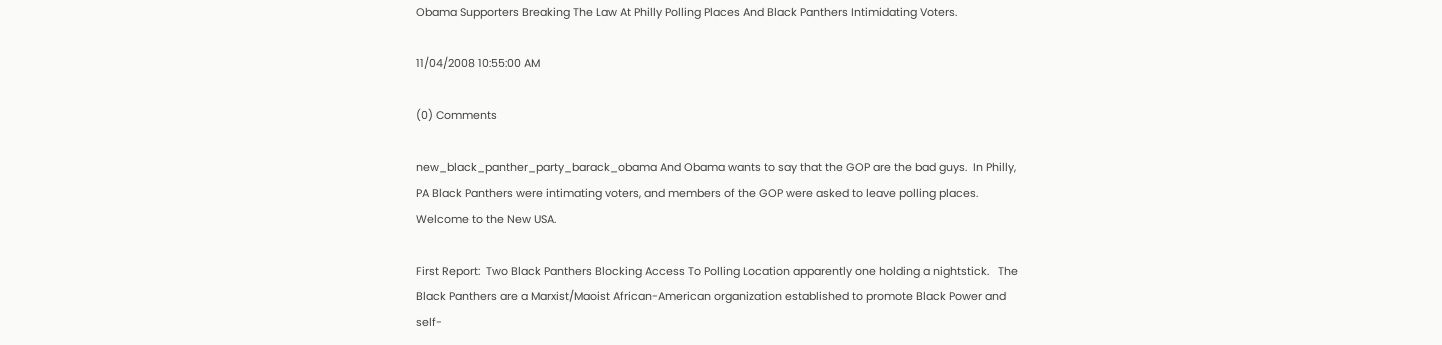Obama Supporters Breaking The Law At Philly Polling Places And Black Panthers Intimidating Voters.

11/04/2008 10:55:00 AM

(0) Comments

new_black_panther_party_barack_obama And Obama wants to say that the GOP are the bad guys.  In Philly, PA Black Panthers were intimating voters, and members of the GOP were asked to leave polling places.  Welcome to the New USA.

First Report:  Two Black Panthers Blocking Access To Polling Location apparently one holding a nightstick.   The Black Panthers are a Marxist/Maoist African-American organization established to promote Black Power and self-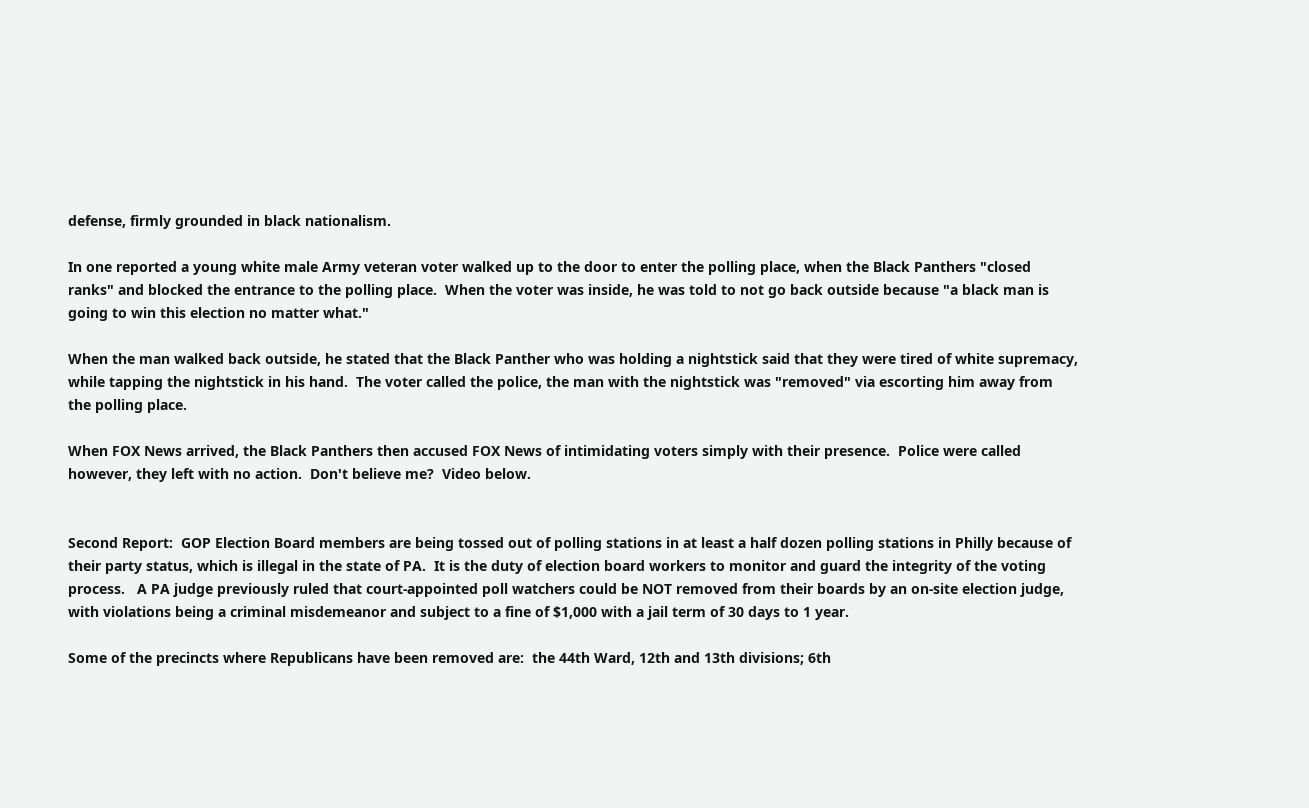defense, firmly grounded in black nationalism.

In one reported a young white male Army veteran voter walked up to the door to enter the polling place, when the Black Panthers "closed ranks" and blocked the entrance to the polling place.  When the voter was inside, he was told to not go back outside because "a black man is going to win this election no matter what."

When the man walked back outside, he stated that the Black Panther who was holding a nightstick said that they were tired of white supremacy, while tapping the nightstick in his hand.  The voter called the police, the man with the nightstick was "removed" via escorting him away from the polling place.

When FOX News arrived, the Black Panthers then accused FOX News of intimidating voters simply with their presence.  Police were called however, they left with no action.  Don't believe me?  Video below.


Second Report:  GOP Election Board members are being tossed out of polling stations in at least a half dozen polling stations in Philly because of their party status, which is illegal in the state of PA.  It is the duty of election board workers to monitor and guard the integrity of the voting process.   A PA judge previously ruled that court-appointed poll watchers could be NOT removed from their boards by an on-site election judge, with violations being a criminal misdemeanor and subject to a fine of $1,000 with a jail term of 30 days to 1 year.

Some of the precincts where Republicans have been removed are:  the 44th Ward, 12th and 13th divisions; 6th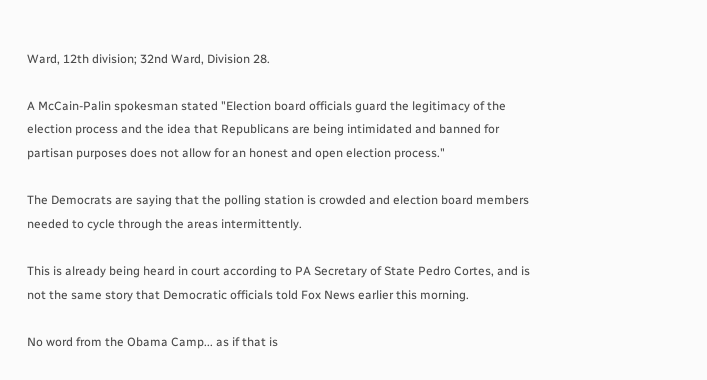Ward, 12th division; 32nd Ward, Division 28.

A McCain-Palin spokesman stated "Election board officials guard the legitimacy of the election process and the idea that Republicans are being intimidated and banned for partisan purposes does not allow for an honest and open election process."

The Democrats are saying that the polling station is crowded and election board members needed to cycle through the areas intermittently.

This is already being heard in court according to PA Secretary of State Pedro Cortes, and is not the same story that Democratic officials told Fox News earlier this morning.

No word from the Obama Camp... as if that is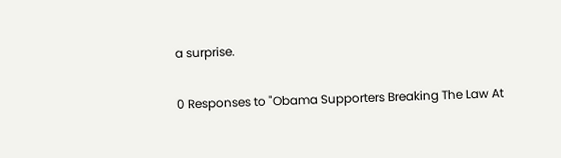a surprise.

0 Responses to "Obama Supporters Breaking The Law At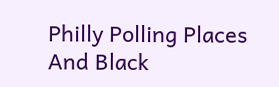Philly Polling Places And Black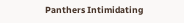Panthers Intimidating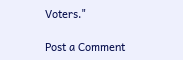Voters."

Post a Comment